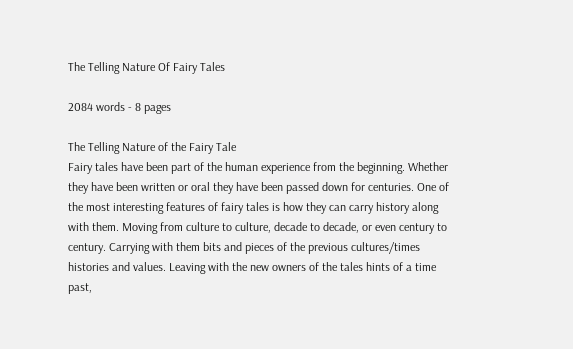The Telling Nature Of Fairy Tales

2084 words - 8 pages

The Telling Nature of the Fairy Tale
Fairy tales have been part of the human experience from the beginning. Whether they have been written or oral they have been passed down for centuries. One of the most interesting features of fairy tales is how they can carry history along with them. Moving from culture to culture, decade to decade, or even century to century. Carrying with them bits and pieces of the previous cultures/times histories and values. Leaving with the new owners of the tales hints of a time past,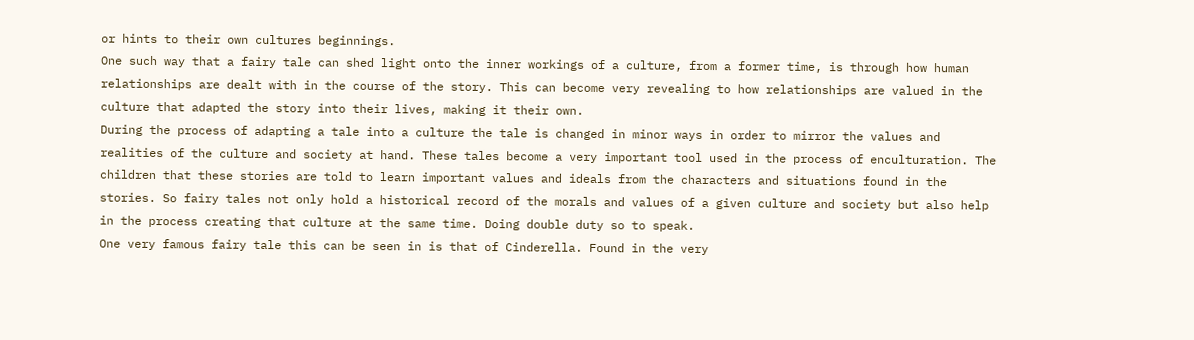or hints to their own cultures beginnings.
One such way that a fairy tale can shed light onto the inner workings of a culture, from a former time, is through how human relationships are dealt with in the course of the story. This can become very revealing to how relationships are valued in the culture that adapted the story into their lives, making it their own.
During the process of adapting a tale into a culture the tale is changed in minor ways in order to mirror the values and realities of the culture and society at hand. These tales become a very important tool used in the process of enculturation. The children that these stories are told to learn important values and ideals from the characters and situations found in the stories. So fairy tales not only hold a historical record of the morals and values of a given culture and society but also help in the process creating that culture at the same time. Doing double duty so to speak.
One very famous fairy tale this can be seen in is that of Cinderella. Found in the very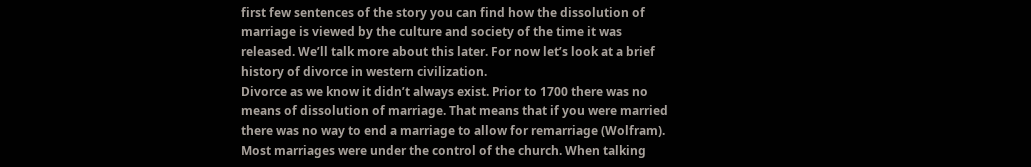first few sentences of the story you can find how the dissolution of marriage is viewed by the culture and society of the time it was released. We’ll talk more about this later. For now let’s look at a brief history of divorce in western civilization.
Divorce as we know it didn’t always exist. Prior to 1700 there was no means of dissolution of marriage. That means that if you were married there was no way to end a marriage to allow for remarriage (Wolfram). Most marriages were under the control of the church. When talking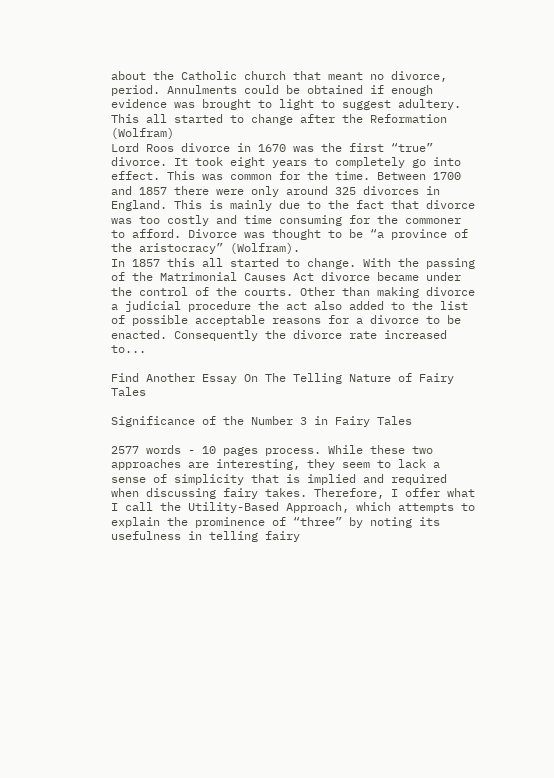about the Catholic church that meant no divorce, period. Annulments could be obtained if enough evidence was brought to light to suggest adultery. This all started to change after the Reformation (Wolfram)
Lord Roos divorce in 1670 was the first “true” divorce. It took eight years to completely go into effect. This was common for the time. Between 1700 and 1857 there were only around 325 divorces in England. This is mainly due to the fact that divorce was too costly and time consuming for the commoner to afford. Divorce was thought to be “a province of the aristocracy” (Wolfram).
In 1857 this all started to change. With the passing of the Matrimonial Causes Act divorce became under the control of the courts. Other than making divorce a judicial procedure the act also added to the list of possible acceptable reasons for a divorce to be enacted. Consequently the divorce rate increased to...

Find Another Essay On The Telling Nature of Fairy Tales

Significance of the Number 3 in Fairy Tales

2577 words - 10 pages process. While these two approaches are interesting, they seem to lack a sense of simplicity that is implied and required when discussing fairy takes. Therefore, I offer what I call the Utility-Based Approach, which attempts to explain the prominence of “three” by noting its usefulness in telling fairy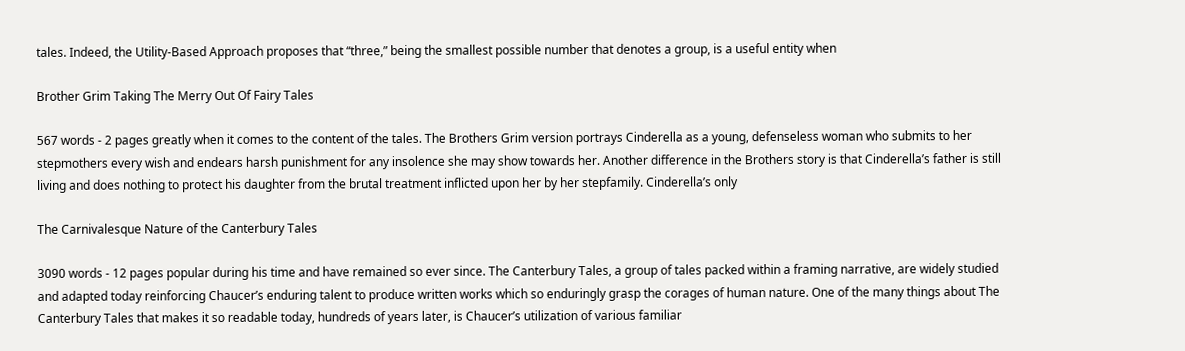tales. Indeed, the Utility-Based Approach proposes that “three,” being the smallest possible number that denotes a group, is a useful entity when

Brother Grim Taking The Merry Out Of Fairy Tales

567 words - 2 pages greatly when it comes to the content of the tales. The Brothers Grim version portrays Cinderella as a young, defenseless woman who submits to her stepmothers every wish and endears harsh punishment for any insolence she may show towards her. Another difference in the Brothers story is that Cinderella’s father is still living and does nothing to protect his daughter from the brutal treatment inflicted upon her by her stepfamily. Cinderella’s only

The Carnivalesque Nature of the Canterbury Tales

3090 words - 12 pages popular during his time and have remained so ever since. The Canterbury Tales, a group of tales packed within a framing narrative, are widely studied and adapted today reinforcing Chaucer’s enduring talent to produce written works which so enduringly grasp the corages of human nature. One of the many things about The Canterbury Tales that makes it so readable today, hundreds of years later, is Chaucer’s utilization of various familiar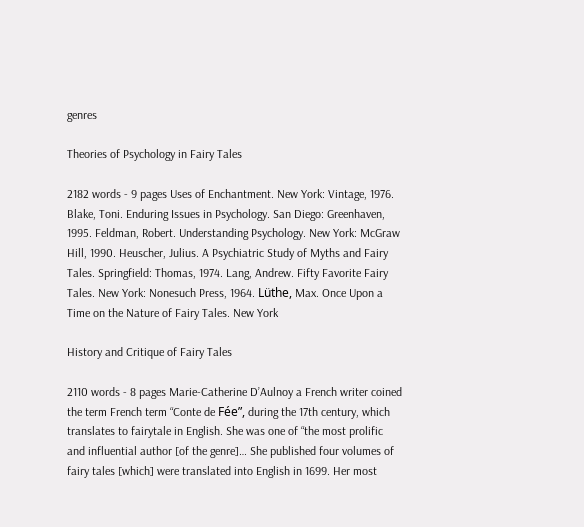genres

Theories of Psychology in Fairy Tales

2182 words - 9 pages Uses of Enchantment. New York: Vintage, 1976. Blake, Toni. Enduring Issues in Psychology. San Diego: Greenhaven, 1995. Feldman, Robert. Understanding Psychology. New York: McGraw Hill, 1990. Heuscher, Julius. A Psychiatric Study of Myths and Fairy Tales. Springfield: Thomas, 1974. Lang, Andrew. Fifty Favorite Fairy Tales. New York: Nonesuch Press, 1964. Lüthe, Max. Once Upon a Time on the Nature of Fairy Tales. New York

History and Critique of Fairy Tales

2110 words - 8 pages Marie-Catherine D’Aulnoy a French writer coined the term French term “Conte de Fée”, during the 17th century, which translates to fairytale in English. She was one of “the most prolific and influential author [of the genre]… She published four volumes of fairy tales [which] were translated into English in 1699. Her most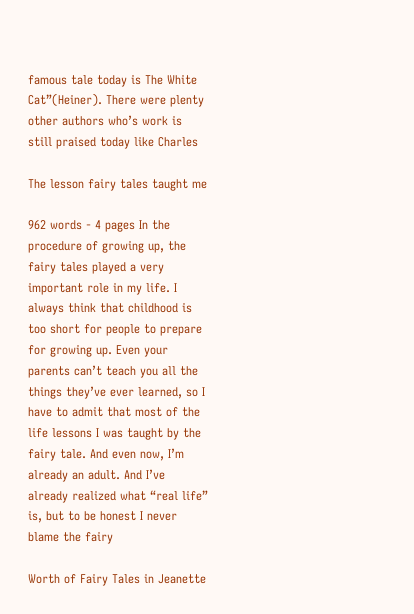famous tale today is The White Cat”(Heiner). There were plenty other authors who’s work is still praised today like Charles

The lesson fairy tales taught me

962 words - 4 pages In the procedure of growing up, the fairy tales played a very important role in my life. I always think that childhood is too short for people to prepare for growing up. Even your parents can’t teach you all the things they’ve ever learned, so I have to admit that most of the life lessons I was taught by the fairy tale. And even now, I’m already an adult. And I’ve already realized what “real life” is, but to be honest I never blame the fairy

Worth of Fairy Tales in Jeanette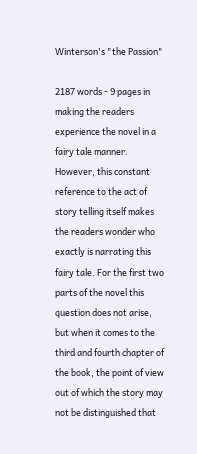Winterson's "the Passion"

2187 words - 9 pages in making the readers experience the novel in a fairy tale manner. However, this constant reference to the act of story telling itself makes the readers wonder who exactly is narrating this fairy tale. For the first two parts of the novel this question does not arise, but when it comes to the third and fourth chapter of the book, the point of view out of which the story may not be distinguished that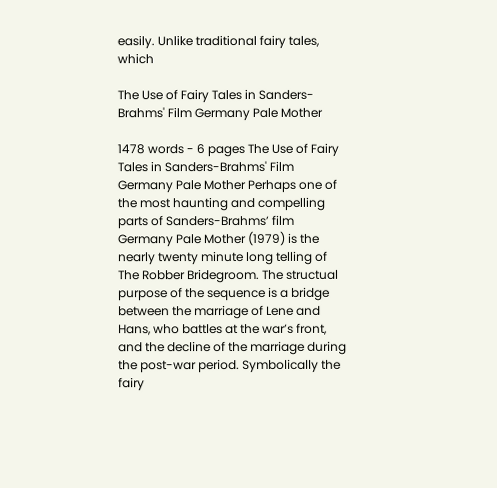easily. Unlike traditional fairy tales, which

The Use of Fairy Tales in Sanders-Brahms' Film Germany Pale Mother

1478 words - 6 pages The Use of Fairy Tales in Sanders-Brahms' Film Germany Pale Mother Perhaps one of the most haunting and compelling parts of Sanders-Brahms’ film Germany Pale Mother (1979) is the nearly twenty minute long telling of The Robber Bridegroom. The structual purpose of the sequence is a bridge between the marriage of Lene and Hans, who battles at the war’s front, and the decline of the marriage during the post-war period. Symbolically the fairy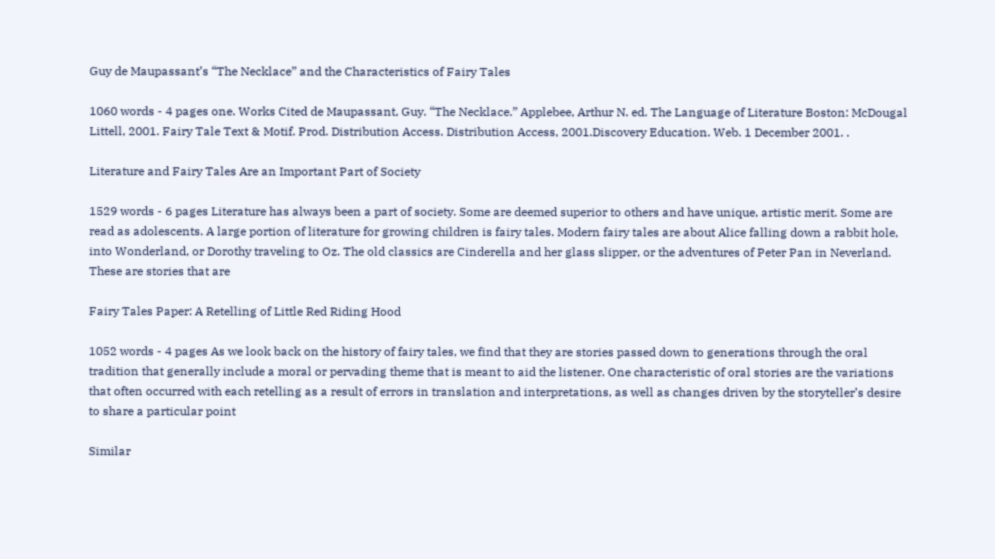Guy de Maupassant’s “The Necklace” and the Characteristics of Fairy Tales

1060 words - 4 pages one. Works Cited de Maupassant, Guy. “The Necklace.” Applebee, Arthur N. ed. The Language of Literature Boston: McDougal Littell, 2001. Fairy Tale Text & Motif. Prod. Distribution Access. Distribution Access, 2001.Discovery Education. Web. 1 December 2001. .

Literature and Fairy Tales Are an Important Part of Society

1529 words - 6 pages Literature has always been a part of society. Some are deemed superior to others and have unique, artistic merit. Some are read as adolescents. A large portion of literature for growing children is fairy tales. Modern fairy tales are about Alice falling down a rabbit hole, into Wonderland, or Dorothy traveling to Oz. The old classics are Cinderella and her glass slipper, or the adventures of Peter Pan in Neverland. These are stories that are

Fairy Tales Paper: A Retelling of Little Red Riding Hood

1052 words - 4 pages As we look back on the history of fairy tales, we find that they are stories passed down to generations through the oral tradition that generally include a moral or pervading theme that is meant to aid the listener. One characteristic of oral stories are the variations that often occurred with each retelling as a result of errors in translation and interpretations, as well as changes driven by the storyteller’s desire to share a particular point

Similar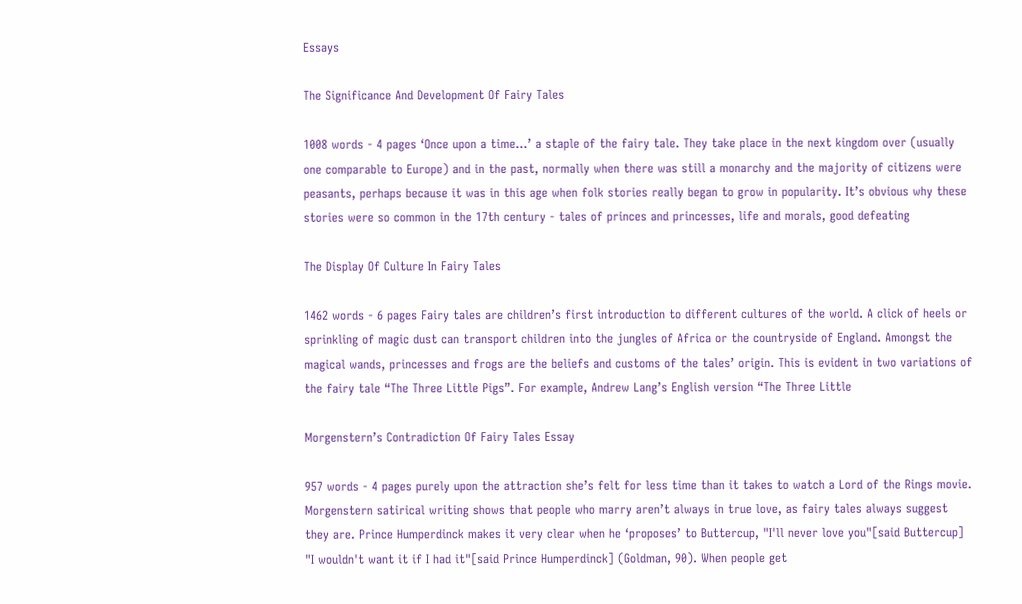Essays

The Significance And Development Of Fairy Tales

1008 words - 4 pages ‘Once upon a time...’ a staple of the fairy tale. They take place in the next kingdom over (usually one comparable to Europe) and in the past, normally when there was still a monarchy and the majority of citizens were peasants, perhaps because it was in this age when folk stories really began to grow in popularity. It’s obvious why these stories were so common in the 17th century - tales of princes and princesses, life and morals, good defeating

The Display Of Culture In Fairy Tales

1462 words - 6 pages Fairy tales are children’s first introduction to different cultures of the world. A click of heels or sprinkling of magic dust can transport children into the jungles of Africa or the countryside of England. Amongst the magical wands, princesses and frogs are the beliefs and customs of the tales’ origin. This is evident in two variations of the fairy tale “The Three Little Pigs”. For example, Andrew Lang’s English version “The Three Little

Morgenstern’s Contradiction Of Fairy Tales Essay

957 words - 4 pages purely upon the attraction she’s felt for less time than it takes to watch a Lord of the Rings movie. Morgenstern satirical writing shows that people who marry aren’t always in true love, as fairy tales always suggest they are. Prince Humperdinck makes it very clear when he ‘proposes’ to Buttercup, "I'll never love you"[said Buttercup] "I wouldn't want it if I had it"[said Prince Humperdinck] (Goldman, 90). When people get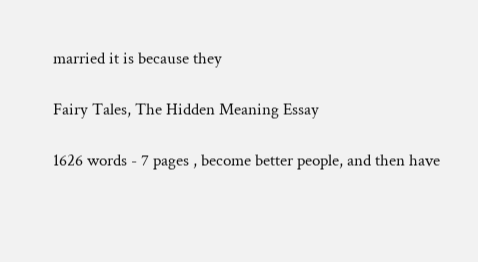married it is because they

Fairy Tales, The Hidden Meaning Essay

1626 words - 7 pages , become better people, and then have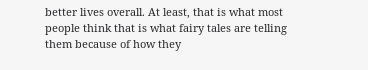better lives overall. At least, that is what most people think that is what fairy tales are telling them because of how they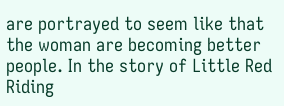are portrayed to seem like that the woman are becoming better people. In the story of Little Red Riding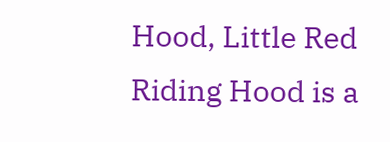Hood, Little Red Riding Hood is a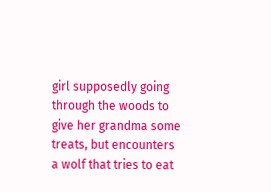girl supposedly going through the woods to give her grandma some treats, but encounters a wolf that tries to eat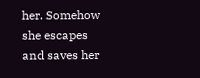her. Somehow she escapes and saves her